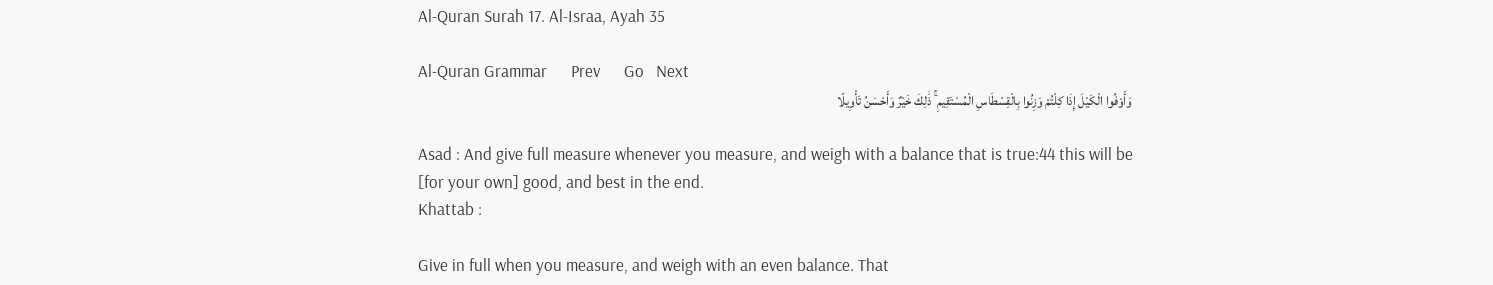Al-Quran Surah 17. Al-Israa, Ayah 35

Al-Quran Grammar      Prev      Go   Next
وَأَوْفُوا الْكَيْلَ إِذَا كِلْتُمْ وَزِنُوا بِالْقِسْطَاسِ الْمُسْتَقِيمِ ۚ ذَٰلِكَ خَيْرٌ وَأَحْسَنُ تَأْوِيلًا

Asad : And give full measure whenever you measure, and weigh with a balance that is true:44 this will be [for your own] good, and best in the end.
Khattab :

Give in full when you measure, and weigh with an even balance. That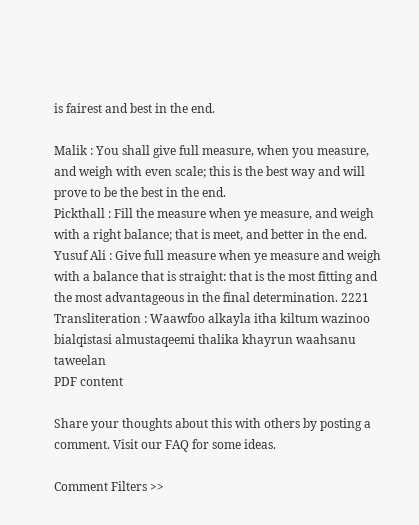is fairest and best in the end.

Malik : You shall give full measure, when you measure, and weigh with even scale; this is the best way and will prove to be the best in the end.
Pickthall : Fill the measure when ye measure, and weigh with a right balance; that is meet, and better in the end.
Yusuf Ali : Give full measure when ye measure and weigh with a balance that is straight: that is the most fitting and the most advantageous in the final determination. 2221
Transliteration : Waawfoo alkayla itha kiltum wazinoo bialqistasi almustaqeemi thalika khayrun waahsanu taweelan
PDF content

Share your thoughts about this with others by posting a comment. Visit our FAQ for some ideas.

Comment Filters >>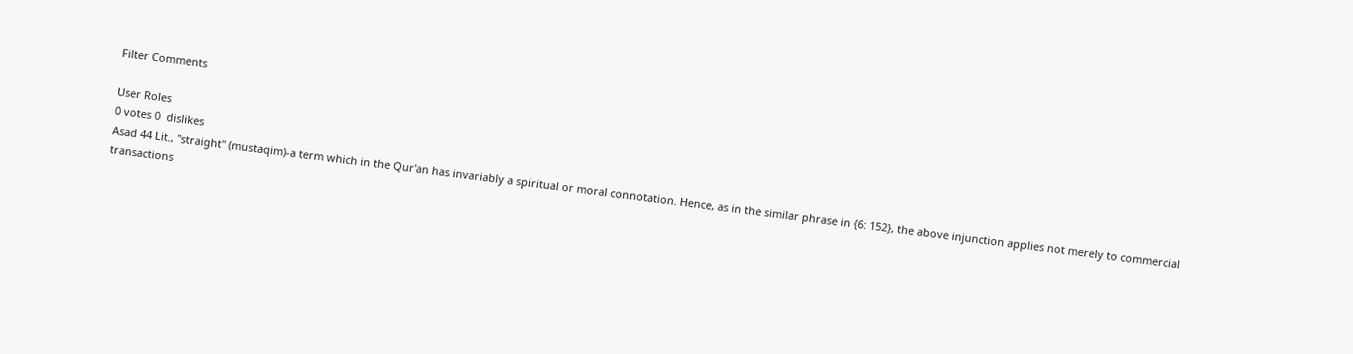Filter Comments

User Roles
0 votes 0  dislikes
Asad 44 Lit., "straight" (mustaqim)-a term which in the Qur'an has invariably a spiritual or moral connotation. Hence, as in the similar phrase in {6: 152}, the above injunction applies not merely to commercial transactions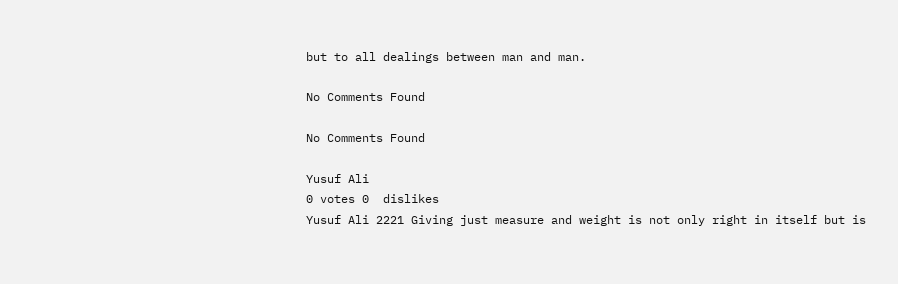but to all dealings between man and man.

No Comments Found

No Comments Found

Yusuf Ali
0 votes 0  dislikes
Yusuf Ali 2221 Giving just measure and weight is not only right in itself but is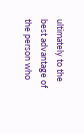ultimately to the best advantage of the person who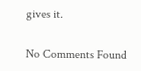gives it.

No Comments Found